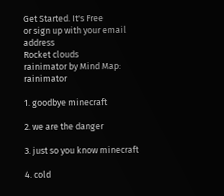Get Started. It's Free
or sign up with your email address
Rocket clouds
rainimator by Mind Map: rainimator

1. goodbye minecraft

2. we are the danger

3. just so you know minecraft

4. cold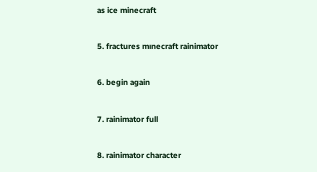as ice minecraft

5. fractures mınecraft rainimator

6. begin again

7. rainimator full

8. rainimator character